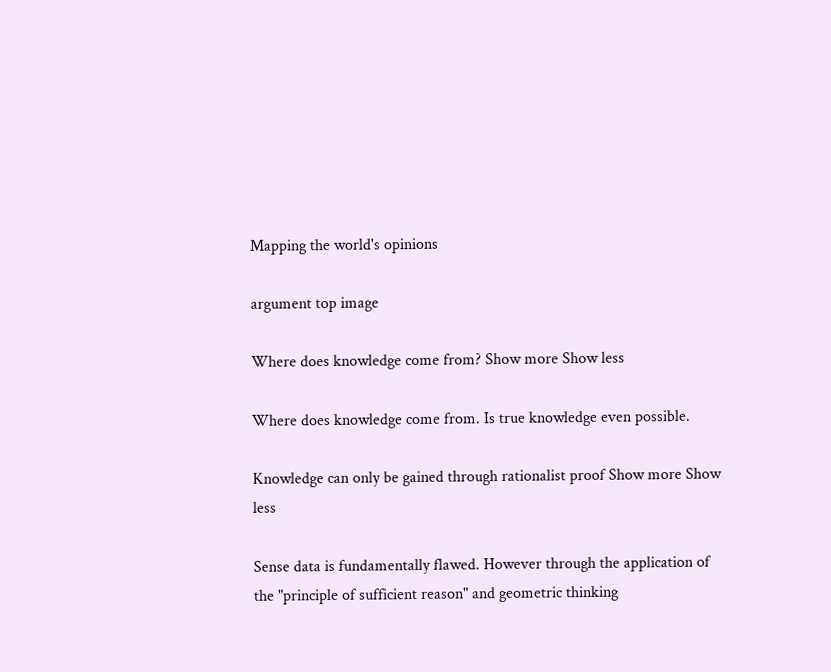Mapping the world's opinions

argument top image

Where does knowledge come from? Show more Show less

Where does knowledge come from. Is true knowledge even possible.

Knowledge can only be gained through rationalist proof Show more Show less

Sense data is fundamentally flawed. However through the application of the "principle of sufficient reason" and geometric thinking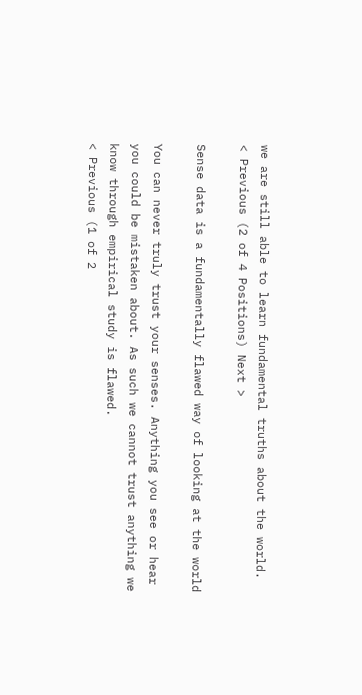we are still able to learn fundamental truths about the world.
< Previous (2 of 4 Positions) Next >

Sense data is a fundamentally flawed way of looking at the world

You can never truly trust your senses. Anything you see or hear you could be mistaken about. As such we cannot trust anything we know through empirical study is flawed.
< Previous (1 of 2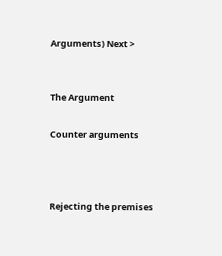Arguments) Next >


The Argument

Counter arguments



Rejecting the premises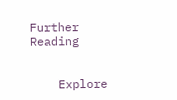Further Reading


    Explore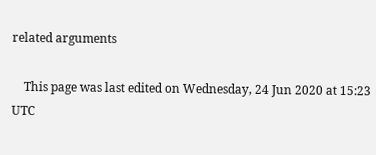related arguments

    This page was last edited on Wednesday, 24 Jun 2020 at 15:23 UTC